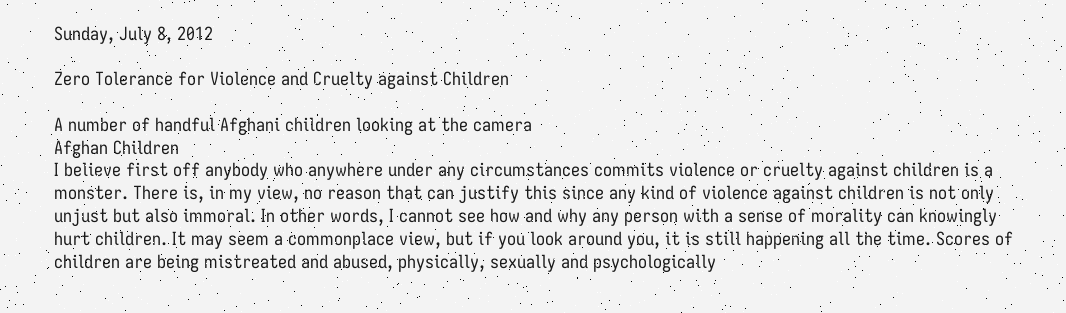Sunday, July 8, 2012

Zero Tolerance for Violence and Cruelty against Children

A number of handful Afghani children looking at the camera
Afghan Children
I believe first off anybody who anywhere under any circumstances commits violence or cruelty against children is a monster. There is, in my view, no reason that can justify this since any kind of violence against children is not only unjust but also immoral. In other words, I cannot see how and why any person with a sense of morality can knowingly hurt children. It may seem a commonplace view, but if you look around you, it is still happening all the time. Scores of children are being mistreated and abused, physically, sexually and psychologically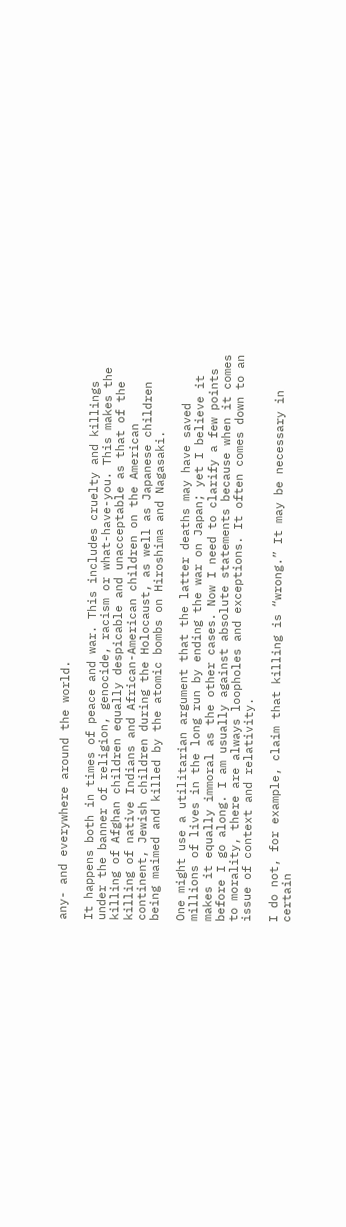any- and everywhere around the world.

It happens both in times of peace and war. This includes cruelty and killings under the banner of religion, genocide, racism or what-have-you. This makes the killing of Afghan children equally despicable and unacceptable as that of the killing of native Indians and African-American children on the American continent, Jewish children during the Holocaust, as well as Japanese children being maimed and killed by the atomic bombs on Hiroshima and Nagasaki.

One might use a utilitarian argument that the latter deaths may have saved millions of lives in the long run by ending the war on Japan; yet I believe it makes it equally immoral as the other cases. Now I need to clarify a few points before I go along. I am usually against absolute statements because when it comes to morality, there are always loopholes and exceptions. It often comes down to an issue of context and relativity.

I do not, for example, claim that killing is “wrong.” It may be necessary in certain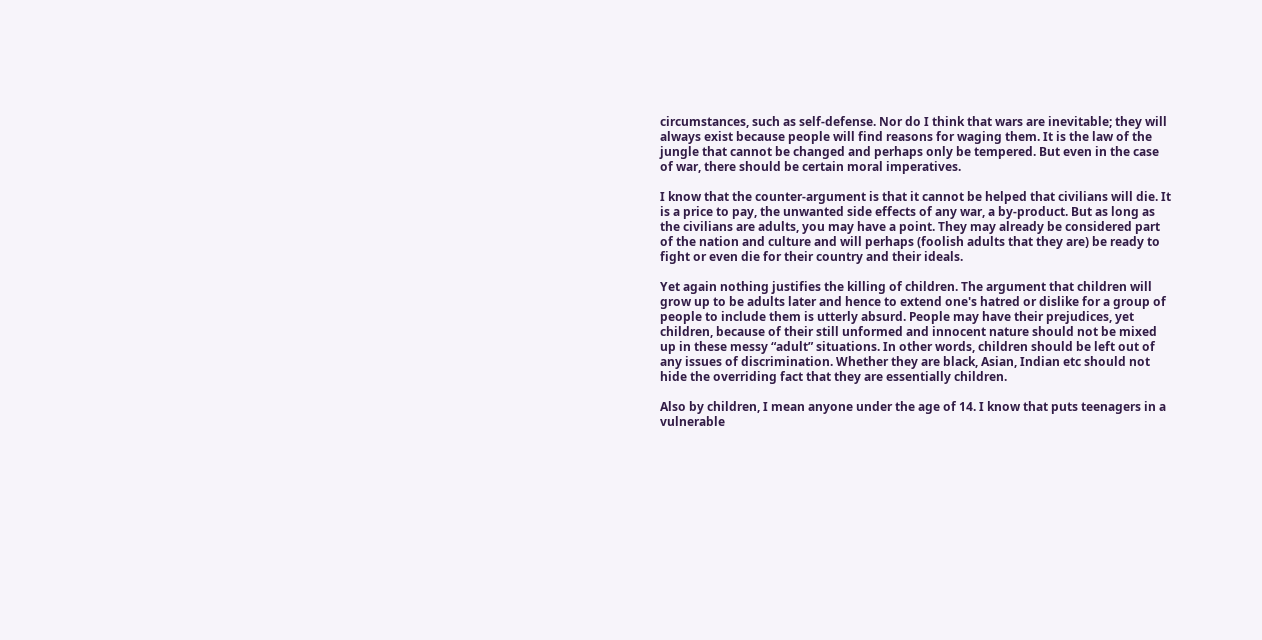circumstances, such as self-defense. Nor do I think that wars are inevitable; they will always exist because people will find reasons for waging them. It is the law of the jungle that cannot be changed and perhaps only be tempered. But even in the case of war, there should be certain moral imperatives.

I know that the counter-argument is that it cannot be helped that civilians will die. It is a price to pay, the unwanted side effects of any war, a by-product. But as long as the civilians are adults, you may have a point. They may already be considered part of the nation and culture and will perhaps (foolish adults that they are) be ready to fight or even die for their country and their ideals.

Yet again nothing justifies the killing of children. The argument that children will grow up to be adults later and hence to extend one's hatred or dislike for a group of people to include them is utterly absurd. People may have their prejudices, yet children, because of their still unformed and innocent nature should not be mixed up in these messy “adult” situations. In other words, children should be left out of any issues of discrimination. Whether they are black, Asian, Indian etc should not hide the overriding fact that they are essentially children.

Also by children, I mean anyone under the age of 14. I know that puts teenagers in a vulnerable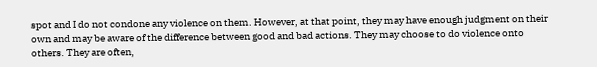spot and I do not condone any violence on them. However, at that point, they may have enough judgment on their own and may be aware of the difference between good and bad actions. They may choose to do violence onto others. They are often,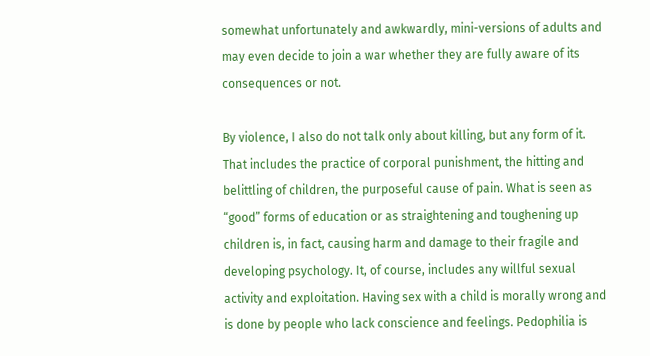somewhat unfortunately and awkwardly, mini-versions of adults and may even decide to join a war whether they are fully aware of its consequences or not.

By violence, I also do not talk only about killing, but any form of it. That includes the practice of corporal punishment, the hitting and belittling of children, the purposeful cause of pain. What is seen as “good” forms of education or as straightening and toughening up children is, in fact, causing harm and damage to their fragile and developing psychology. It, of course, includes any willful sexual activity and exploitation. Having sex with a child is morally wrong and is done by people who lack conscience and feelings. Pedophilia is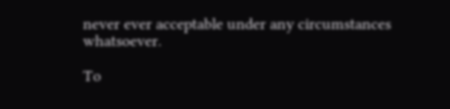never ever acceptable under any circumstances whatsoever.

To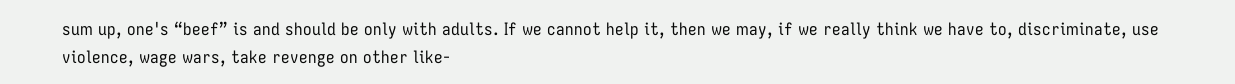sum up, one's “beef” is and should be only with adults. If we cannot help it, then we may, if we really think we have to, discriminate, use violence, wage wars, take revenge on other like-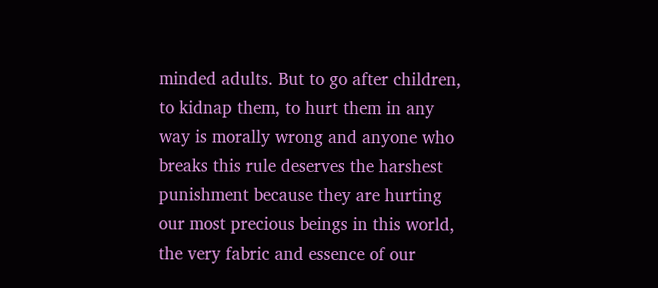minded adults. But to go after children, to kidnap them, to hurt them in any way is morally wrong and anyone who breaks this rule deserves the harshest punishment because they are hurting our most precious beings in this world, the very fabric and essence of our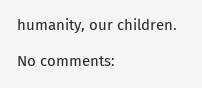humanity, our children.

No comments: